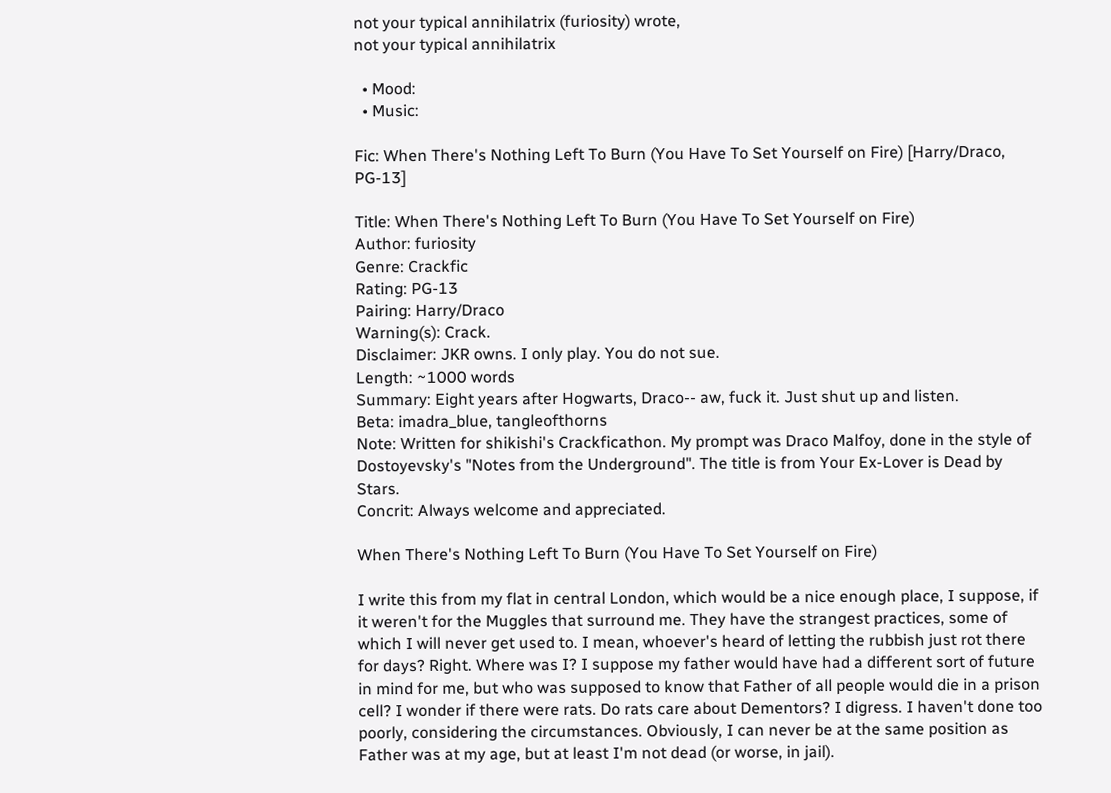not your typical annihilatrix (furiosity) wrote,
not your typical annihilatrix

  • Mood:
  • Music:

Fic: When There's Nothing Left To Burn (You Have To Set Yourself on Fire) [Harry/Draco, PG-13]

Title: When There's Nothing Left To Burn (You Have To Set Yourself on Fire)
Author: furiosity
Genre: Crackfic
Rating: PG-13
Pairing: Harry/Draco
Warning(s): Crack.
Disclaimer: JKR owns. I only play. You do not sue.
Length: ~1000 words
Summary: Eight years after Hogwarts, Draco-- aw, fuck it. Just shut up and listen.
Beta: imadra_blue, tangleofthorns
Note: Written for shikishi's Crackficathon. My prompt was Draco Malfoy, done in the style of Dostoyevsky's "Notes from the Underground". The title is from Your Ex-Lover is Dead by Stars.
Concrit: Always welcome and appreciated.

When There's Nothing Left To Burn (You Have To Set Yourself on Fire)

I write this from my flat in central London, which would be a nice enough place, I suppose, if it weren't for the Muggles that surround me. They have the strangest practices, some of which I will never get used to. I mean, whoever's heard of letting the rubbish just rot there for days? Right. Where was I? I suppose my father would have had a different sort of future in mind for me, but who was supposed to know that Father of all people would die in a prison cell? I wonder if there were rats. Do rats care about Dementors? I digress. I haven't done too poorly, considering the circumstances. Obviously, I can never be at the same position as Father was at my age, but at least I'm not dead (or worse, in jail).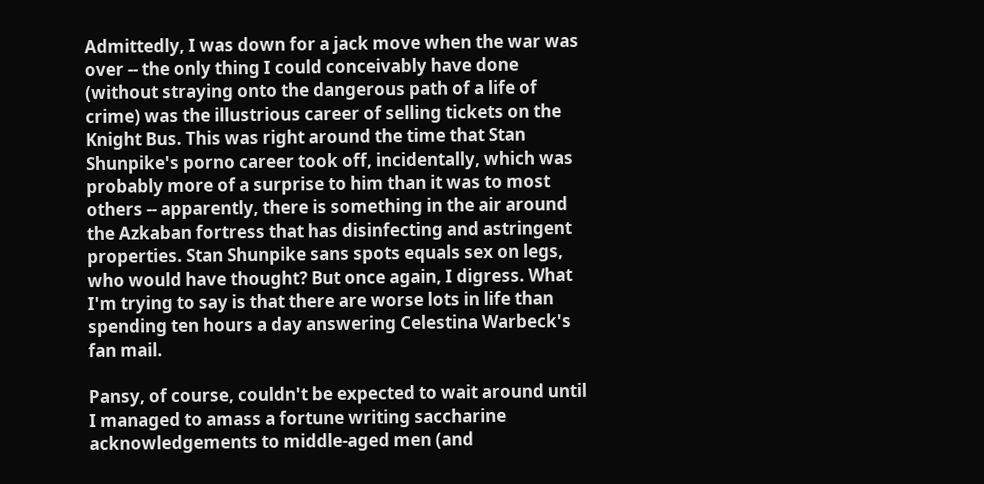Admittedly, I was down for a jack move when the war was over -- the only thing I could conceivably have done (without straying onto the dangerous path of a life of crime) was the illustrious career of selling tickets on the Knight Bus. This was right around the time that Stan Shunpike's porno career took off, incidentally, which was probably more of a surprise to him than it was to most others -- apparently, there is something in the air around the Azkaban fortress that has disinfecting and astringent properties. Stan Shunpike sans spots equals sex on legs, who would have thought? But once again, I digress. What I'm trying to say is that there are worse lots in life than spending ten hours a day answering Celestina Warbeck's fan mail.

Pansy, of course, couldn't be expected to wait around until I managed to amass a fortune writing saccharine acknowledgements to middle-aged men (and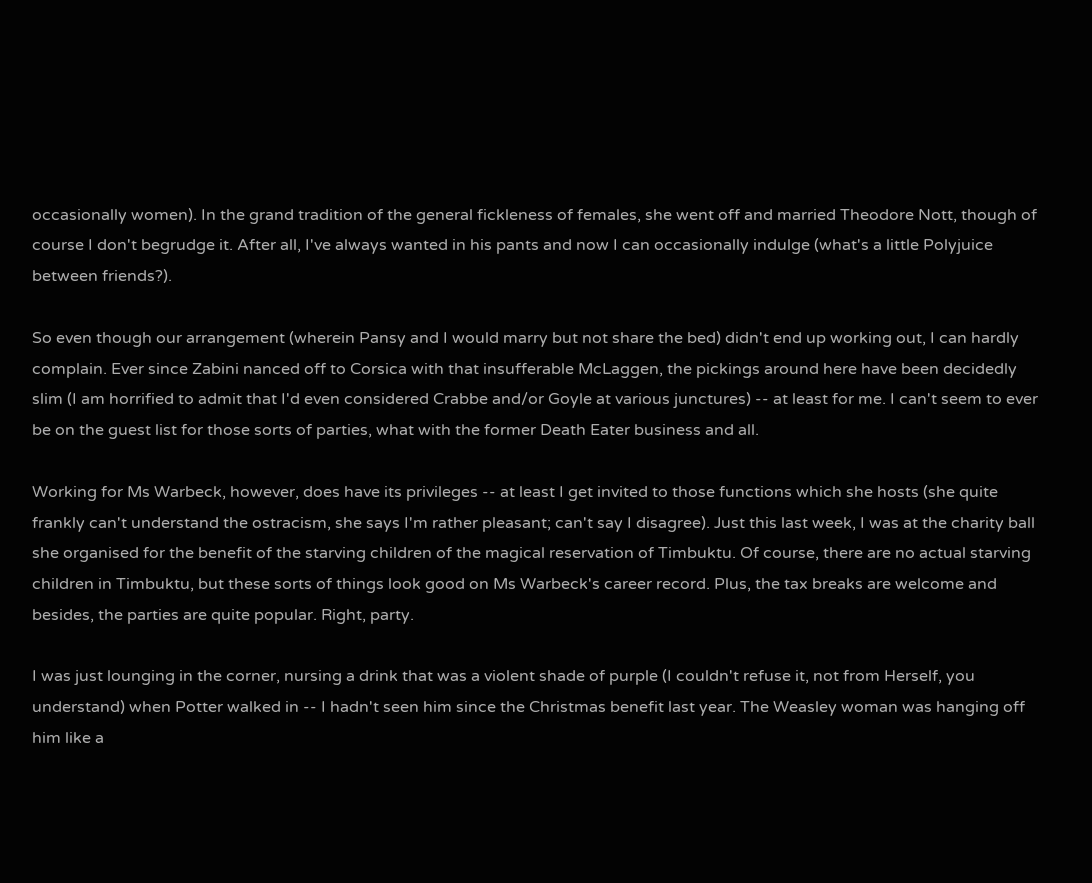occasionally women). In the grand tradition of the general fickleness of females, she went off and married Theodore Nott, though of course I don't begrudge it. After all, I've always wanted in his pants and now I can occasionally indulge (what's a little Polyjuice between friends?).

So even though our arrangement (wherein Pansy and I would marry but not share the bed) didn't end up working out, I can hardly complain. Ever since Zabini nanced off to Corsica with that insufferable McLaggen, the pickings around here have been decidedly slim (I am horrified to admit that I'd even considered Crabbe and/or Goyle at various junctures) -- at least for me. I can't seem to ever be on the guest list for those sorts of parties, what with the former Death Eater business and all.

Working for Ms Warbeck, however, does have its privileges -- at least I get invited to those functions which she hosts (she quite frankly can't understand the ostracism, she says I'm rather pleasant; can't say I disagree). Just this last week, I was at the charity ball she organised for the benefit of the starving children of the magical reservation of Timbuktu. Of course, there are no actual starving children in Timbuktu, but these sorts of things look good on Ms Warbeck's career record. Plus, the tax breaks are welcome and besides, the parties are quite popular. Right, party.

I was just lounging in the corner, nursing a drink that was a violent shade of purple (I couldn't refuse it, not from Herself, you understand) when Potter walked in -- I hadn't seen him since the Christmas benefit last year. The Weasley woman was hanging off him like a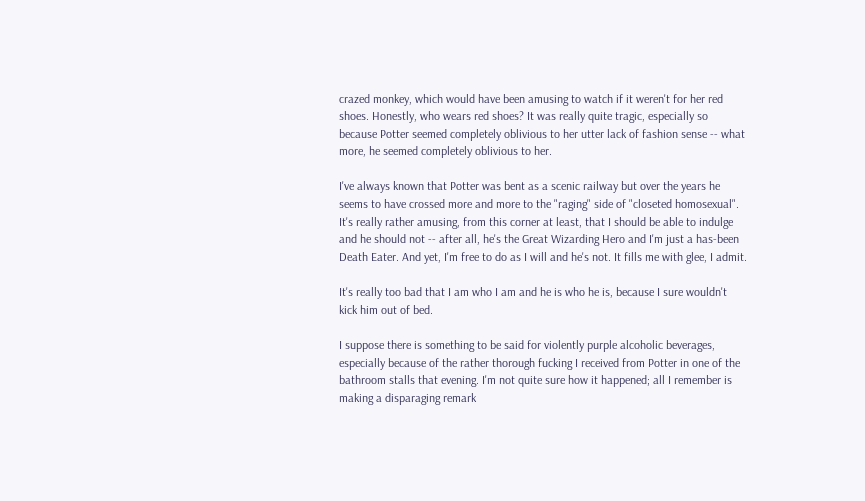crazed monkey, which would have been amusing to watch if it weren't for her red shoes. Honestly, who wears red shoes? It was really quite tragic, especially so because Potter seemed completely oblivious to her utter lack of fashion sense -- what more, he seemed completely oblivious to her.

I've always known that Potter was bent as a scenic railway but over the years he seems to have crossed more and more to the "raging" side of "closeted homosexual". It's really rather amusing, from this corner at least, that I should be able to indulge and he should not -- after all, he's the Great Wizarding Hero and I'm just a has-been Death Eater. And yet, I'm free to do as I will and he's not. It fills me with glee, I admit.

It's really too bad that I am who I am and he is who he is, because I sure wouldn't kick him out of bed.

I suppose there is something to be said for violently purple alcoholic beverages, especially because of the rather thorough fucking I received from Potter in one of the bathroom stalls that evening. I'm not quite sure how it happened; all I remember is making a disparaging remark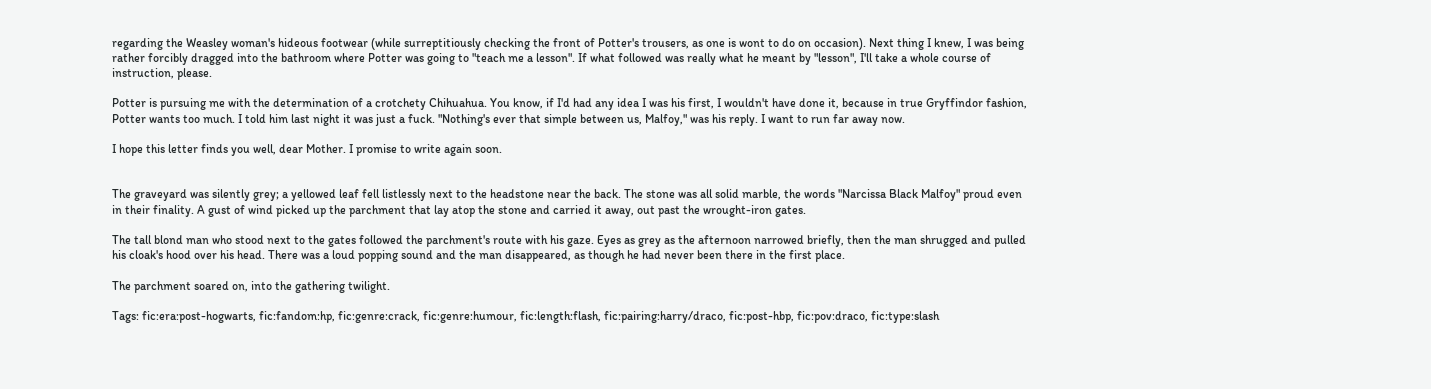regarding the Weasley woman's hideous footwear (while surreptitiously checking the front of Potter's trousers, as one is wont to do on occasion). Next thing I knew, I was being rather forcibly dragged into the bathroom where Potter was going to "teach me a lesson". If what followed was really what he meant by "lesson", I'll take a whole course of instruction, please.

Potter is pursuing me with the determination of a crotchety Chihuahua. You know, if I'd had any idea I was his first, I wouldn't have done it, because in true Gryffindor fashion, Potter wants too much. I told him last night it was just a fuck. "Nothing's ever that simple between us, Malfoy," was his reply. I want to run far away now.

I hope this letter finds you well, dear Mother. I promise to write again soon.


The graveyard was silently grey; a yellowed leaf fell listlessly next to the headstone near the back. The stone was all solid marble, the words "Narcissa Black Malfoy" proud even in their finality. A gust of wind picked up the parchment that lay atop the stone and carried it away, out past the wrought-iron gates.

The tall blond man who stood next to the gates followed the parchment's route with his gaze. Eyes as grey as the afternoon narrowed briefly, then the man shrugged and pulled his cloak's hood over his head. There was a loud popping sound and the man disappeared, as though he had never been there in the first place.

The parchment soared on, into the gathering twilight.

Tags: fic:era:post-hogwarts, fic:fandom:hp, fic:genre:crack, fic:genre:humour, fic:length:flash, fic:pairing:harry/draco, fic:post-hbp, fic:pov:draco, fic:type:slash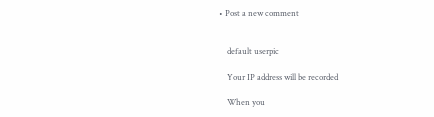• Post a new comment


    default userpic

    Your IP address will be recorded

    When you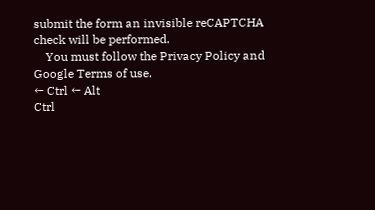submit the form an invisible reCAPTCHA check will be performed.
    You must follow the Privacy Policy and Google Terms of use.
← Ctrl ← Alt
Ctrl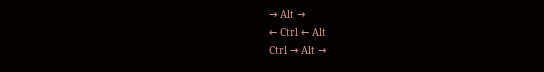→ Alt →
← Ctrl ← Alt
Ctrl → Alt →